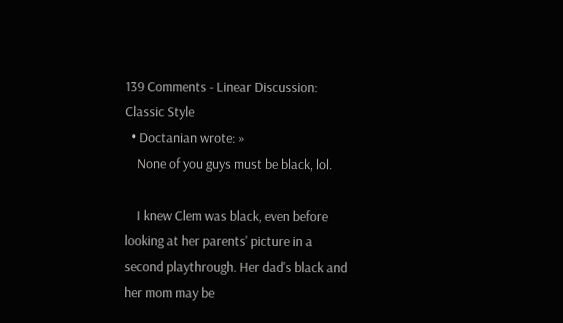139 Comments - Linear Discussion: Classic Style
  • Doctanian wrote: »
    None of you guys must be black, lol.

    I knew Clem was black, even before looking at her parents' picture in a second playthrough. Her dad's black and her mom may be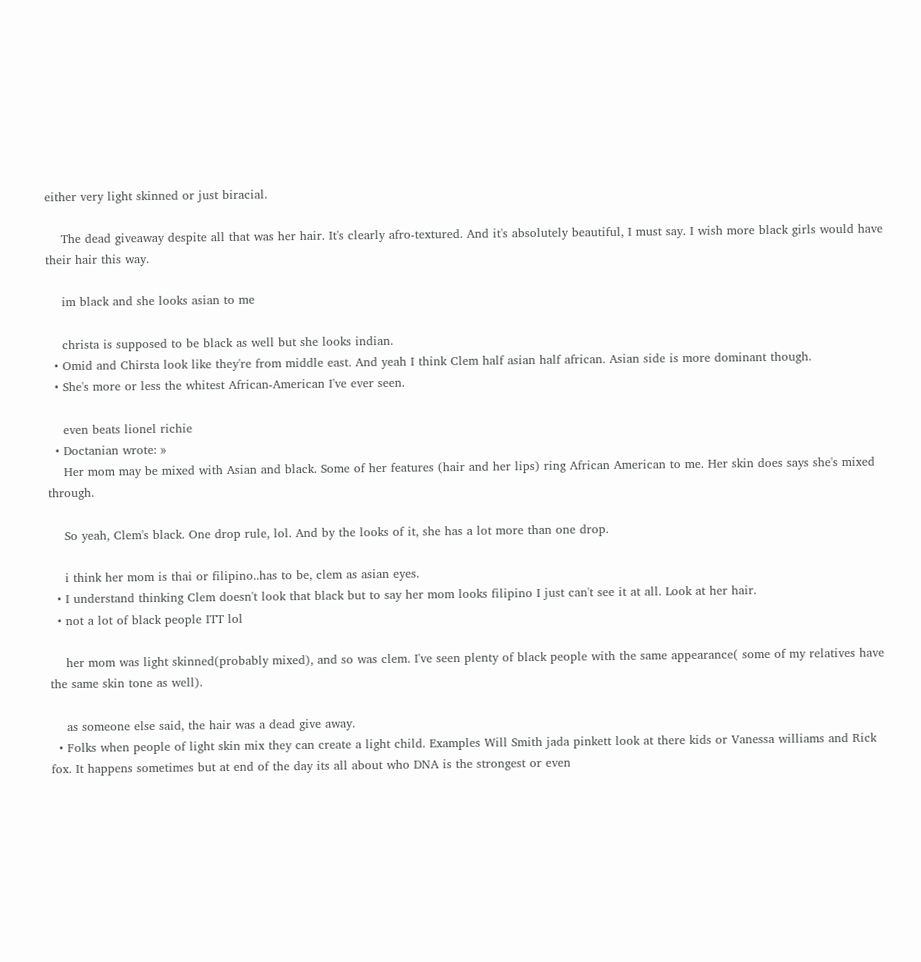either very light skinned or just biracial.

    The dead giveaway despite all that was her hair. It's clearly afro-textured. And it's absolutely beautiful, I must say. I wish more black girls would have their hair this way.

    im black and she looks asian to me

    christa is supposed to be black as well but she looks indian.
  • Omid and Chirsta look like they're from middle east. And yeah I think Clem half asian half african. Asian side is more dominant though.
  • She's more or less the whitest African-American I've ever seen.

    even beats lionel richie
  • Doctanian wrote: »
    Her mom may be mixed with Asian and black. Some of her features (hair and her lips) ring African American to me. Her skin does says she's mixed through.

    So yeah, Clem's black. One drop rule, lol. And by the looks of it, she has a lot more than one drop.

    i think her mom is thai or filipino..has to be, clem as asian eyes.
  • I understand thinking Clem doesn't look that black but to say her mom looks filipino I just can't see it at all. Look at her hair.
  • not a lot of black people ITT lol

    her mom was light skinned(probably mixed), and so was clem. I've seen plenty of black people with the same appearance( some of my relatives have the same skin tone as well).

    as someone else said, the hair was a dead give away.
  • Folks when people of light skin mix they can create a light child. Examples Will Smith jada pinkett look at there kids or Vanessa williams and Rick fox. It happens sometimes but at end of the day its all about who DNA is the strongest or even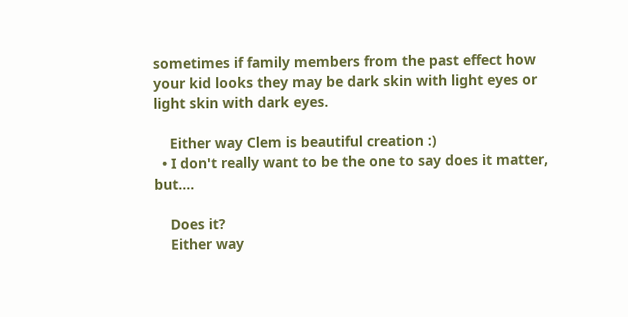sometimes if family members from the past effect how your kid looks they may be dark skin with light eyes or light skin with dark eyes.

    Either way Clem is beautiful creation :)
  • I don't really want to be the one to say does it matter, but....

    Does it?
    Either way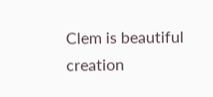Clem is beautiful creation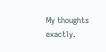My thoughts exactly.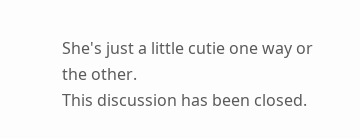She's just a little cutie one way or the other.
This discussion has been closed.